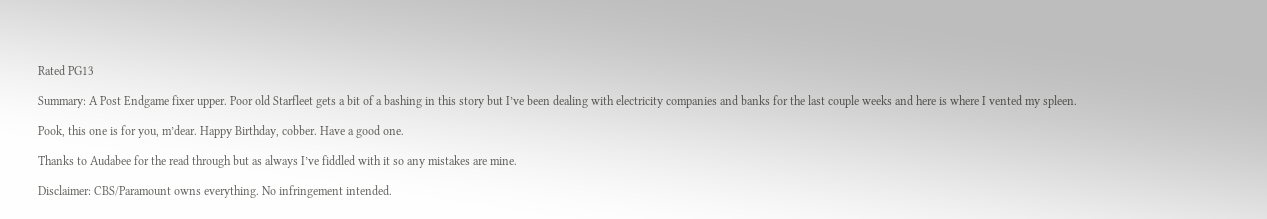Rated PG13

Summary: A Post Endgame fixer upper. Poor old Starfleet gets a bit of a bashing in this story but I’ve been dealing with electricity companies and banks for the last couple weeks and here is where I vented my spleen.

Pook, this one is for you, m’dear. Happy Birthday, cobber. Have a good one.

Thanks to Audabee for the read through but as always I’ve fiddled with it so any mistakes are mine.

Disclaimer: CBS/Paramount owns everything. No infringement intended.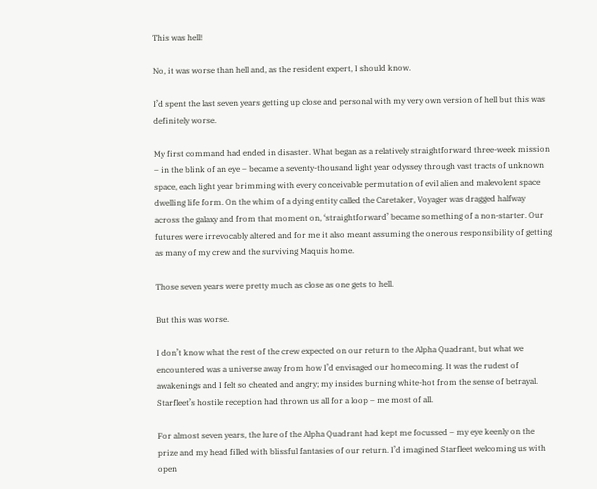This was hell!

No, it was worse than hell and, as the resident expert, I should know.

I’d spent the last seven years getting up close and personal with my very own version of hell but this was definitely worse.

My first command had ended in disaster. What began as a relatively straightforward three-week mission – in the blink of an eye – became a seventy-thousand light year odyssey through vast tracts of unknown space, each light year brimming with every conceivable permutation of evil alien and malevolent space dwelling life form. On the whim of a dying entity called the Caretaker, Voyager was dragged halfway across the galaxy and from that moment on, ‘straightforward’ became something of a non-starter. Our futures were irrevocably altered and for me it also meant assuming the onerous responsibility of getting as many of my crew and the surviving Maquis home.

Those seven years were pretty much as close as one gets to hell.

But this was worse.

I don’t know what the rest of the crew expected on our return to the Alpha Quadrant, but what we encountered was a universe away from how I’d envisaged our homecoming. It was the rudest of awakenings and I felt so cheated and angry; my insides burning white-hot from the sense of betrayal. Starfleet’s hostile reception had thrown us all for a loop – me most of all.

For almost seven years, the lure of the Alpha Quadrant had kept me focussed – my eye keenly on the prize and my head filled with blissful fantasies of our return. I’d imagined Starfleet welcoming us with open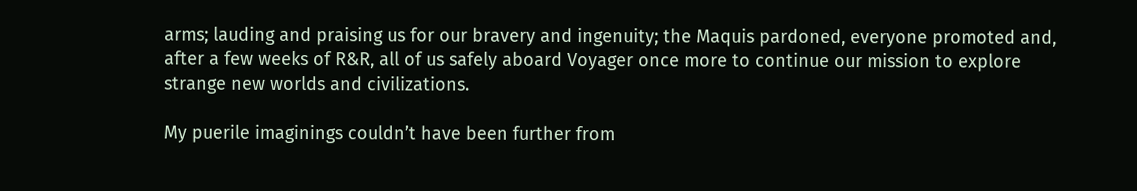arms; lauding and praising us for our bravery and ingenuity; the Maquis pardoned, everyone promoted and, after a few weeks of R&R, all of us safely aboard Voyager once more to continue our mission to explore strange new worlds and civilizations.

My puerile imaginings couldn’t have been further from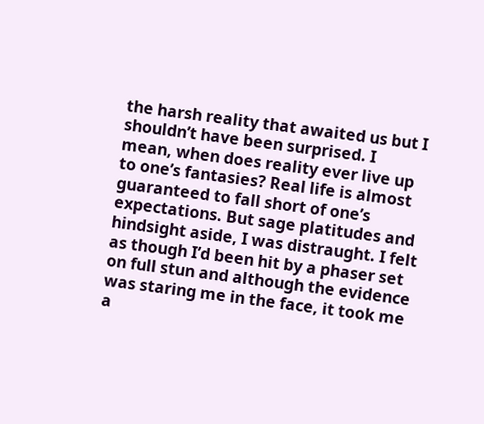the harsh reality that awaited us but I shouldn’t have been surprised. I mean, when does reality ever live up to one’s fantasies? Real life is almost guaranteed to fall short of one’s expectations. But sage platitudes and hindsight aside, I was distraught. I felt as though I’d been hit by a phaser set on full stun and although the evidence was staring me in the face, it took me a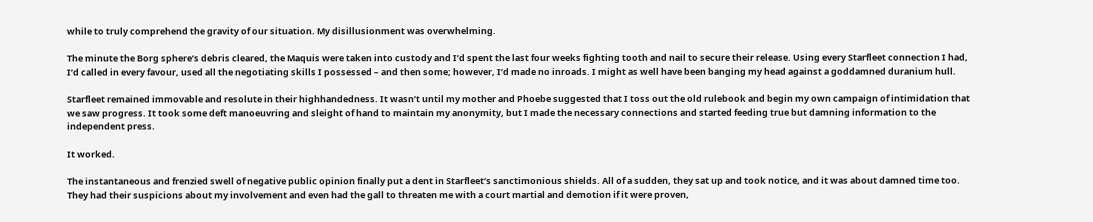while to truly comprehend the gravity of our situation. My disillusionment was overwhelming.

The minute the Borg sphere’s debris cleared, the Maquis were taken into custody and I’d spent the last four weeks fighting tooth and nail to secure their release. Using every Starfleet connection I had, I’d called in every favour, used all the negotiating skills I possessed – and then some; however, I’d made no inroads. I might as well have been banging my head against a goddamned duranium hull.

Starfleet remained immovable and resolute in their highhandedness. It wasn’t until my mother and Phoebe suggested that I toss out the old rulebook and begin my own campaign of intimidation that we saw progress. It took some deft manoeuvring and sleight of hand to maintain my anonymity, but I made the necessary connections and started feeding true but damning information to the independent press.

It worked.

The instantaneous and frenzied swell of negative public opinion finally put a dent in Starfleet’s sanctimonious shields. All of a sudden, they sat up and took notice, and it was about damned time too. They had their suspicions about my involvement and even had the gall to threaten me with a court martial and demotion if it were proven,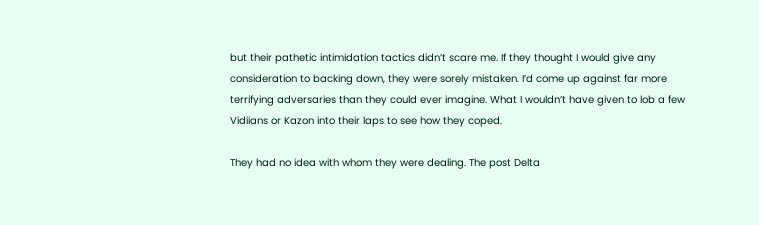but their pathetic intimidation tactics didn’t scare me. If they thought I would give any consideration to backing down, they were sorely mistaken. I’d come up against far more terrifying adversaries than they could ever imagine. What I wouldn’t have given to lob a few Vidiians or Kazon into their laps to see how they coped.

They had no idea with whom they were dealing. The post Delta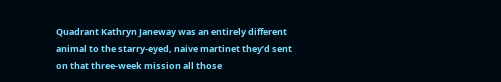Quadrant Kathryn Janeway was an entirely different animal to the starry-eyed, naive martinet they’d sent on that three-week mission all those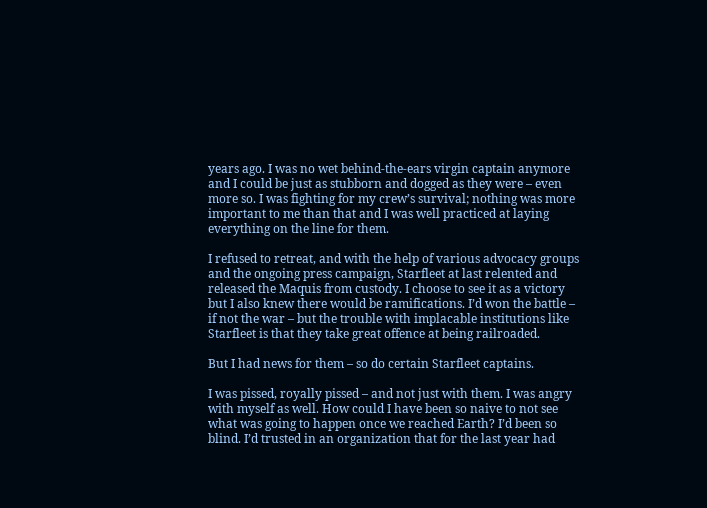years ago. I was no wet behind-the-ears virgin captain anymore and I could be just as stubborn and dogged as they were – even more so. I was fighting for my crew’s survival; nothing was more important to me than that and I was well practiced at laying everything on the line for them.

I refused to retreat, and with the help of various advocacy groups and the ongoing press campaign, Starfleet at last relented and released the Maquis from custody. I choose to see it as a victory but I also knew there would be ramifications. I’d won the battle – if not the war – but the trouble with implacable institutions like Starfleet is that they take great offence at being railroaded.

But I had news for them – so do certain Starfleet captains.

I was pissed, royally pissed – and not just with them. I was angry with myself as well. How could I have been so naive to not see what was going to happen once we reached Earth? I’d been so blind. I’d trusted in an organization that for the last year had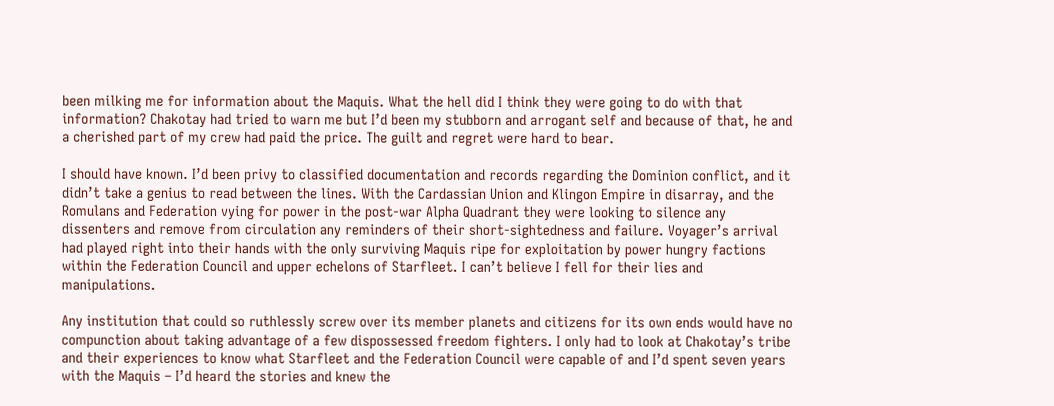been milking me for information about the Maquis. What the hell did I think they were going to do with that information? Chakotay had tried to warn me but I’d been my stubborn and arrogant self and because of that, he and a cherished part of my crew had paid the price. The guilt and regret were hard to bear.

I should have known. I’d been privy to classified documentation and records regarding the Dominion conflict, and it didn’t take a genius to read between the lines. With the Cardassian Union and Klingon Empire in disarray, and the Romulans and Federation vying for power in the post-war Alpha Quadrant they were looking to silence any dissenters and remove from circulation any reminders of their short-sightedness and failure. Voyager’s arrival had played right into their hands with the only surviving Maquis ripe for exploitation by power hungry factions within the Federation Council and upper echelons of Starfleet. I can’t believe I fell for their lies and manipulations.

Any institution that could so ruthlessly screw over its member planets and citizens for its own ends would have no compunction about taking advantage of a few dispossessed freedom fighters. I only had to look at Chakotay’s tribe and their experiences to know what Starfleet and the Federation Council were capable of and I’d spent seven years with the Maquis – I’d heard the stories and knew the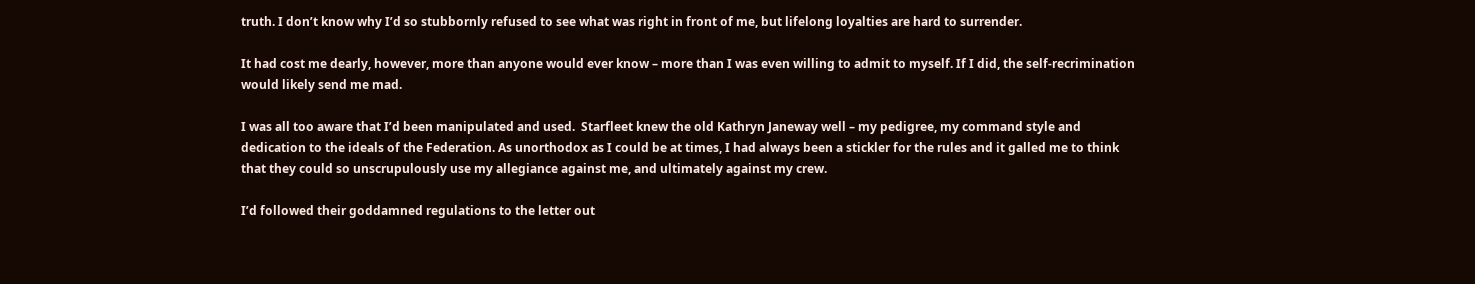truth. I don’t know why I’d so stubbornly refused to see what was right in front of me, but lifelong loyalties are hard to surrender.

It had cost me dearly, however, more than anyone would ever know – more than I was even willing to admit to myself. If I did, the self-recrimination would likely send me mad.

I was all too aware that I’d been manipulated and used.  Starfleet knew the old Kathryn Janeway well – my pedigree, my command style and dedication to the ideals of the Federation. As unorthodox as I could be at times, I had always been a stickler for the rules and it galled me to think that they could so unscrupulously use my allegiance against me, and ultimately against my crew.

I’d followed their goddamned regulations to the letter out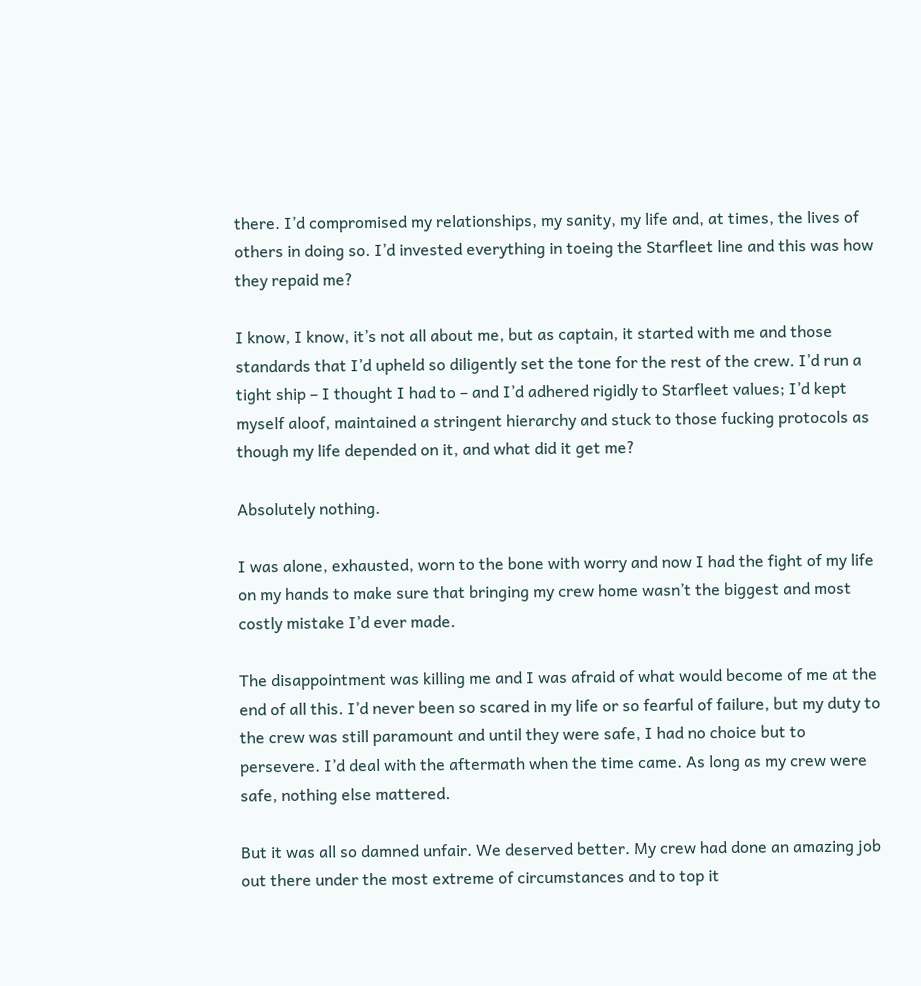there. I’d compromised my relationships, my sanity, my life and, at times, the lives of others in doing so. I’d invested everything in toeing the Starfleet line and this was how they repaid me?

I know, I know, it’s not all about me, but as captain, it started with me and those standards that I’d upheld so diligently set the tone for the rest of the crew. I’d run a tight ship – I thought I had to – and I’d adhered rigidly to Starfleet values; I’d kept myself aloof, maintained a stringent hierarchy and stuck to those fucking protocols as though my life depended on it, and what did it get me?

Absolutely nothing.

I was alone, exhausted, worn to the bone with worry and now I had the fight of my life on my hands to make sure that bringing my crew home wasn’t the biggest and most costly mistake I’d ever made.

The disappointment was killing me and I was afraid of what would become of me at the end of all this. I’d never been so scared in my life or so fearful of failure, but my duty to the crew was still paramount and until they were safe, I had no choice but to persevere. I’d deal with the aftermath when the time came. As long as my crew were safe, nothing else mattered.

But it was all so damned unfair. We deserved better. My crew had done an amazing job out there under the most extreme of circumstances and to top it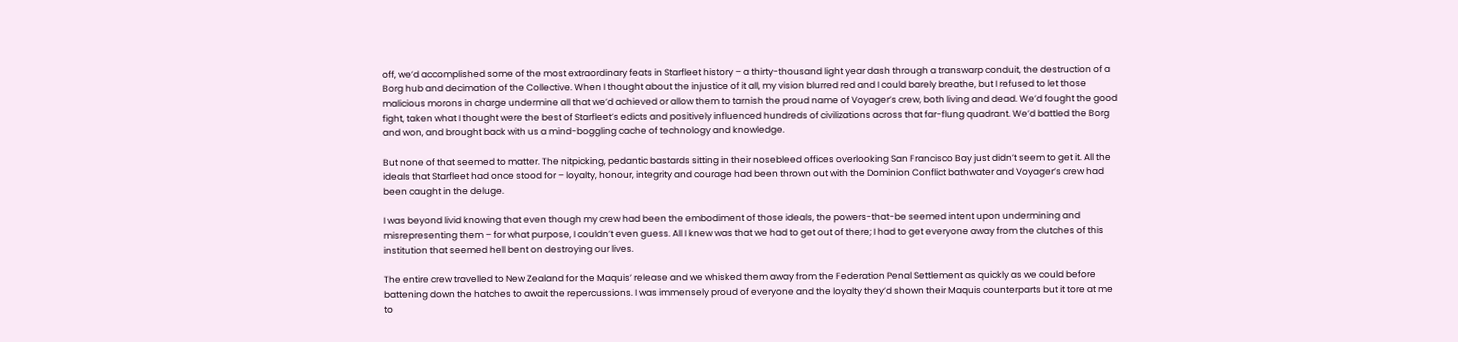off, we’d accomplished some of the most extraordinary feats in Starfleet history – a thirty-thousand light year dash through a transwarp conduit, the destruction of a Borg hub and decimation of the Collective. When I thought about the injustice of it all, my vision blurred red and I could barely breathe, but I refused to let those malicious morons in charge undermine all that we’d achieved or allow them to tarnish the proud name of Voyager’s crew, both living and dead. We’d fought the good fight, taken what I thought were the best of Starfleet’s edicts and positively influenced hundreds of civilizations across that far-flung quadrant. We’d battled the Borg and won, and brought back with us a mind-boggling cache of technology and knowledge.

But none of that seemed to matter. The nitpicking, pedantic bastards sitting in their nosebleed offices overlooking San Francisco Bay just didn’t seem to get it. All the ideals that Starfleet had once stood for – loyalty, honour, integrity and courage had been thrown out with the Dominion Conflict bathwater and Voyager’s crew had been caught in the deluge.

I was beyond livid knowing that even though my crew had been the embodiment of those ideals, the powers-that-be seemed intent upon undermining and misrepresenting them – for what purpose, I couldn’t even guess. All I knew was that we had to get out of there; I had to get everyone away from the clutches of this institution that seemed hell bent on destroying our lives.

The entire crew travelled to New Zealand for the Maquis’ release and we whisked them away from the Federation Penal Settlement as quickly as we could before battening down the hatches to await the repercussions. I was immensely proud of everyone and the loyalty they’d shown their Maquis counterparts but it tore at me to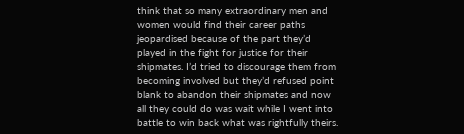think that so many extraordinary men and women would find their career paths jeopardised because of the part they’d played in the fight for justice for their shipmates. I’d tried to discourage them from becoming involved but they’d refused point blank to abandon their shipmates and now all they could do was wait while I went into battle to win back what was rightfully theirs.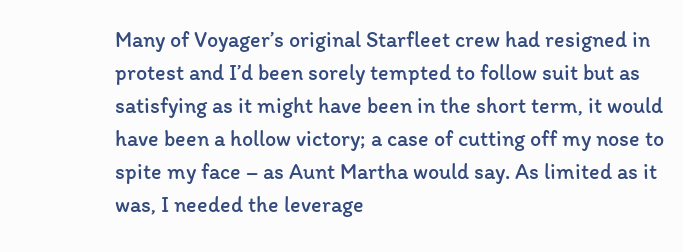Many of Voyager’s original Starfleet crew had resigned in protest and I’d been sorely tempted to follow suit but as satisfying as it might have been in the short term, it would have been a hollow victory; a case of cutting off my nose to spite my face – as Aunt Martha would say. As limited as it was, I needed the leverage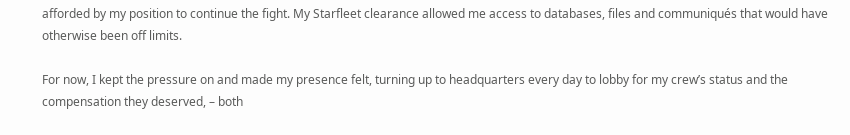afforded by my position to continue the fight. My Starfleet clearance allowed me access to databases, files and communiqués that would have otherwise been off limits.

For now, I kept the pressure on and made my presence felt, turning up to headquarters every day to lobby for my crew’s status and the compensation they deserved, – both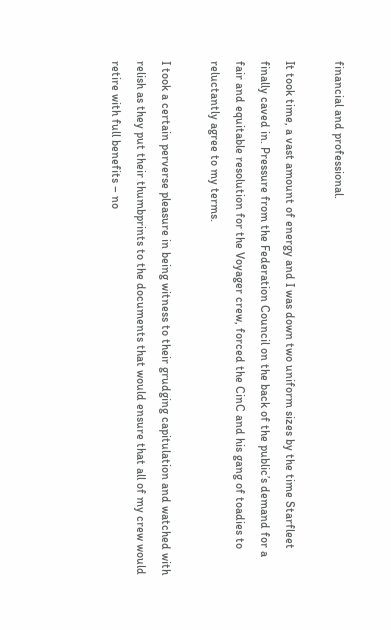financial and professional.

It took time, a vast amount of energy and I was down two uniform sizes by the time Starfleet finally caved in. Pressure from the Federation Council on the back of the public’s demand for a fair and equitable resolution for the Voyager crew, forced the CinC and his gang of toadies to reluctantly agree to my terms.

I took a certain perverse pleasure in being witness to their grudging capitulation and watched with relish as they put their thumbprints to the documents that would ensure that all of my crew would retire with full benefits – no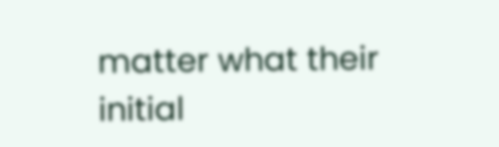matter what their initial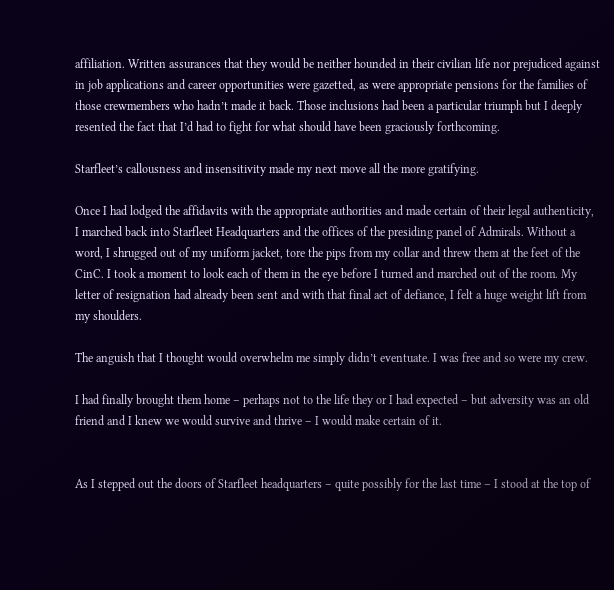affiliation. Written assurances that they would be neither hounded in their civilian life nor prejudiced against in job applications and career opportunities were gazetted, as were appropriate pensions for the families of those crewmembers who hadn’t made it back. Those inclusions had been a particular triumph but I deeply resented the fact that I’d had to fight for what should have been graciously forthcoming.

Starfleet’s callousness and insensitivity made my next move all the more gratifying.

Once I had lodged the affidavits with the appropriate authorities and made certain of their legal authenticity, I marched back into Starfleet Headquarters and the offices of the presiding panel of Admirals. Without a word, I shrugged out of my uniform jacket, tore the pips from my collar and threw them at the feet of the CinC. I took a moment to look each of them in the eye before I turned and marched out of the room. My letter of resignation had already been sent and with that final act of defiance, I felt a huge weight lift from my shoulders.

The anguish that I thought would overwhelm me simply didn’t eventuate. I was free and so were my crew.

I had finally brought them home – perhaps not to the life they or I had expected – but adversity was an old friend and I knew we would survive and thrive – I would make certain of it.


As I stepped out the doors of Starfleet headquarters – quite possibly for the last time – I stood at the top of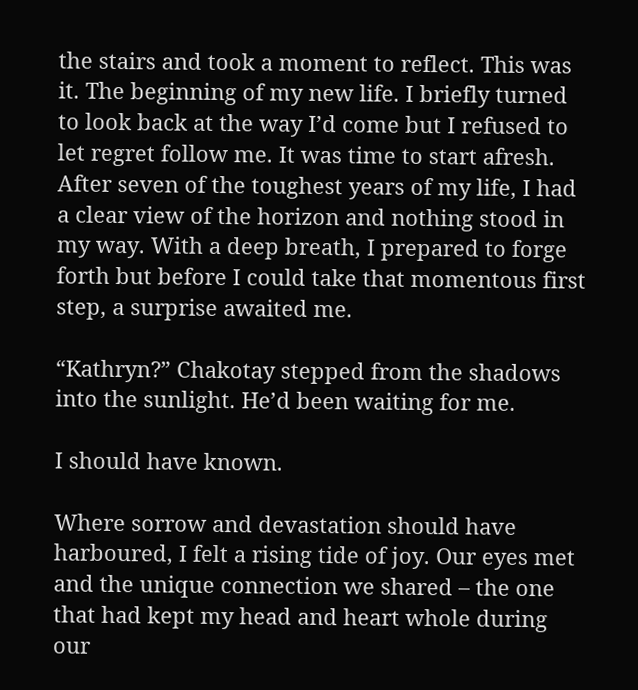the stairs and took a moment to reflect. This was it. The beginning of my new life. I briefly turned to look back at the way I’d come but I refused to let regret follow me. It was time to start afresh. After seven of the toughest years of my life, I had a clear view of the horizon and nothing stood in my way. With a deep breath, I prepared to forge forth but before I could take that momentous first step, a surprise awaited me.

“Kathryn?” Chakotay stepped from the shadows into the sunlight. He’d been waiting for me.

I should have known.

Where sorrow and devastation should have harboured, I felt a rising tide of joy. Our eyes met and the unique connection we shared – the one that had kept my head and heart whole during our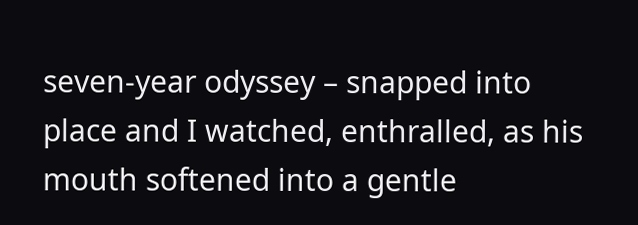seven-year odyssey – snapped into place and I watched, enthralled, as his mouth softened into a gentle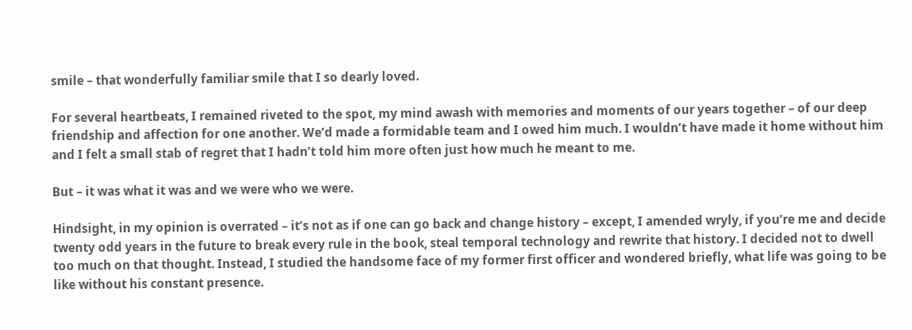smile – that wonderfully familiar smile that I so dearly loved.

For several heartbeats, I remained riveted to the spot, my mind awash with memories and moments of our years together – of our deep friendship and affection for one another. We’d made a formidable team and I owed him much. I wouldn’t have made it home without him and I felt a small stab of regret that I hadn’t told him more often just how much he meant to me.

But – it was what it was and we were who we were.

Hindsight, in my opinion is overrated – it’s not as if one can go back and change history – except, I amended wryly, if you’re me and decide twenty odd years in the future to break every rule in the book, steal temporal technology and rewrite that history. I decided not to dwell too much on that thought. Instead, I studied the handsome face of my former first officer and wondered briefly, what life was going to be like without his constant presence.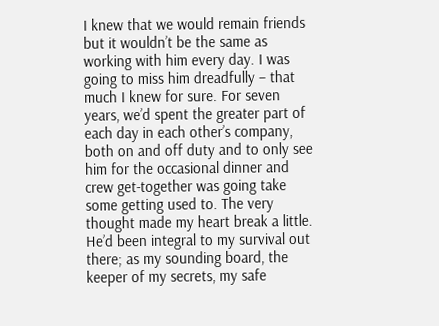I knew that we would remain friends but it wouldn’t be the same as working with him every day. I was going to miss him dreadfully – that much I knew for sure. For seven years, we’d spent the greater part of each day in each other’s company, both on and off duty and to only see him for the occasional dinner and crew get-together was going take some getting used to. The very thought made my heart break a little. He’d been integral to my survival out there; as my sounding board, the keeper of my secrets, my safe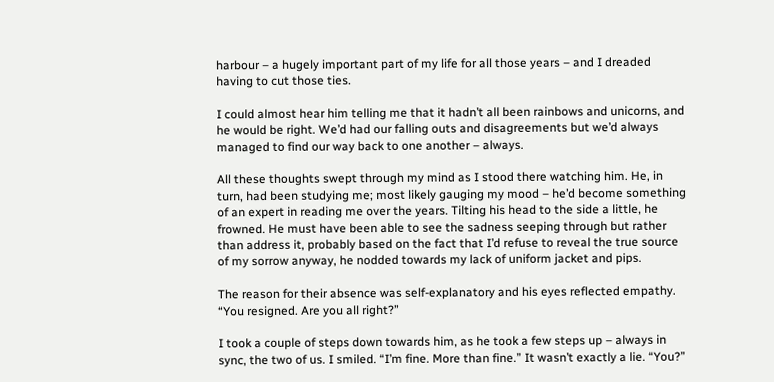harbour – a hugely important part of my life for all those years – and I dreaded having to cut those ties.

I could almost hear him telling me that it hadn’t all been rainbows and unicorns, and he would be right. We’d had our falling outs and disagreements but we’d always managed to find our way back to one another – always.

All these thoughts swept through my mind as I stood there watching him. He, in turn, had been studying me; most likely gauging my mood – he’d become something of an expert in reading me over the years. Tilting his head to the side a little, he frowned. He must have been able to see the sadness seeping through but rather than address it, probably based on the fact that I’d refuse to reveal the true source of my sorrow anyway, he nodded towards my lack of uniform jacket and pips.

The reason for their absence was self-explanatory and his eyes reflected empathy. “You resigned. Are you all right?”

I took a couple of steps down towards him, as he took a few steps up – always in sync, the two of us. I smiled. “I’m fine. More than fine.” It wasn’t exactly a lie. “You?”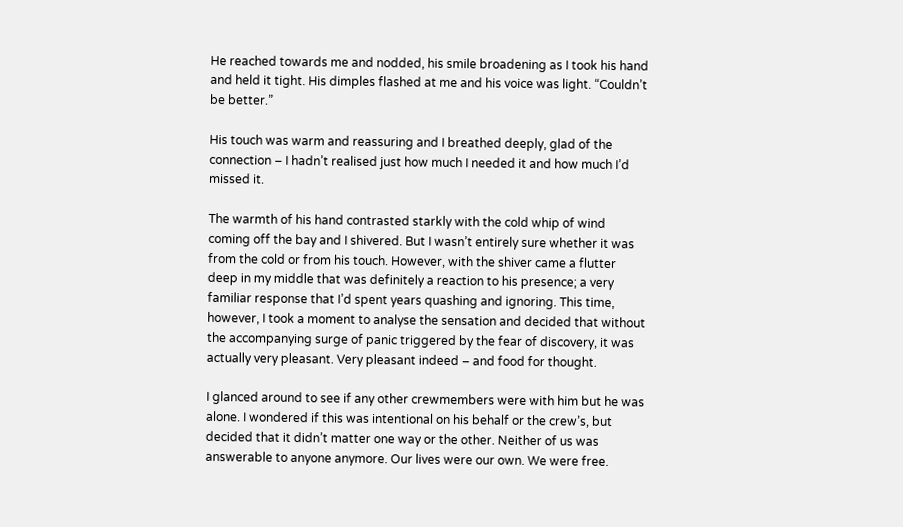He reached towards me and nodded, his smile broadening as I took his hand and held it tight. His dimples flashed at me and his voice was light. “Couldn’t be better.”

His touch was warm and reassuring and I breathed deeply, glad of the connection – I hadn’t realised just how much I needed it and how much I’d missed it.

The warmth of his hand contrasted starkly with the cold whip of wind coming off the bay and I shivered. But I wasn’t entirely sure whether it was from the cold or from his touch. However, with the shiver came a flutter deep in my middle that was definitely a reaction to his presence; a very familiar response that I’d spent years quashing and ignoring. This time, however, I took a moment to analyse the sensation and decided that without the accompanying surge of panic triggered by the fear of discovery, it was actually very pleasant. Very pleasant indeed – and food for thought.

I glanced around to see if any other crewmembers were with him but he was alone. I wondered if this was intentional on his behalf or the crew’s, but decided that it didn’t matter one way or the other. Neither of us was answerable to anyone anymore. Our lives were our own. We were free.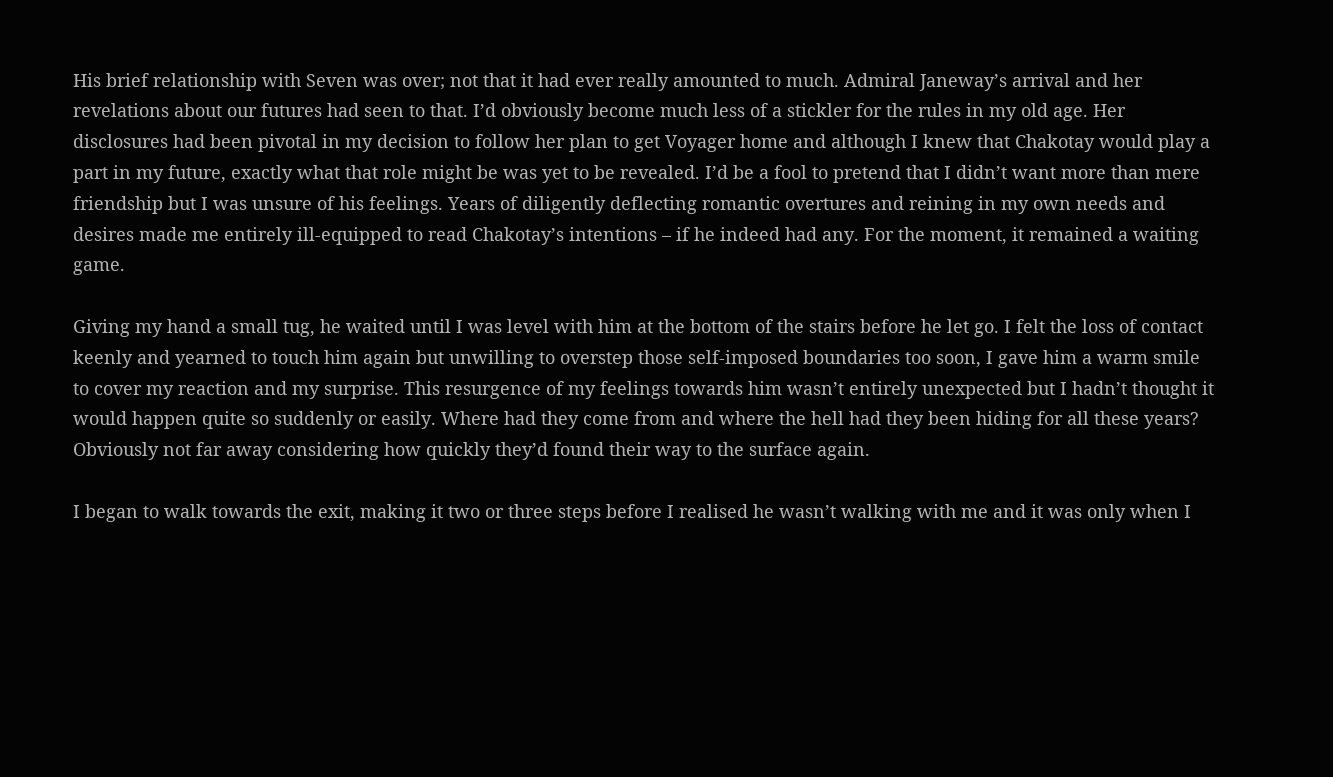His brief relationship with Seven was over; not that it had ever really amounted to much. Admiral Janeway’s arrival and her revelations about our futures had seen to that. I’d obviously become much less of a stickler for the rules in my old age. Her disclosures had been pivotal in my decision to follow her plan to get Voyager home and although I knew that Chakotay would play a part in my future, exactly what that role might be was yet to be revealed. I’d be a fool to pretend that I didn’t want more than mere friendship but I was unsure of his feelings. Years of diligently deflecting romantic overtures and reining in my own needs and desires made me entirely ill-equipped to read Chakotay’s intentions – if he indeed had any. For the moment, it remained a waiting game.

Giving my hand a small tug, he waited until I was level with him at the bottom of the stairs before he let go. I felt the loss of contact keenly and yearned to touch him again but unwilling to overstep those self-imposed boundaries too soon, I gave him a warm smile to cover my reaction and my surprise. This resurgence of my feelings towards him wasn’t entirely unexpected but I hadn’t thought it would happen quite so suddenly or easily. Where had they come from and where the hell had they been hiding for all these years? Obviously not far away considering how quickly they’d found their way to the surface again.

I began to walk towards the exit, making it two or three steps before I realised he wasn’t walking with me and it was only when I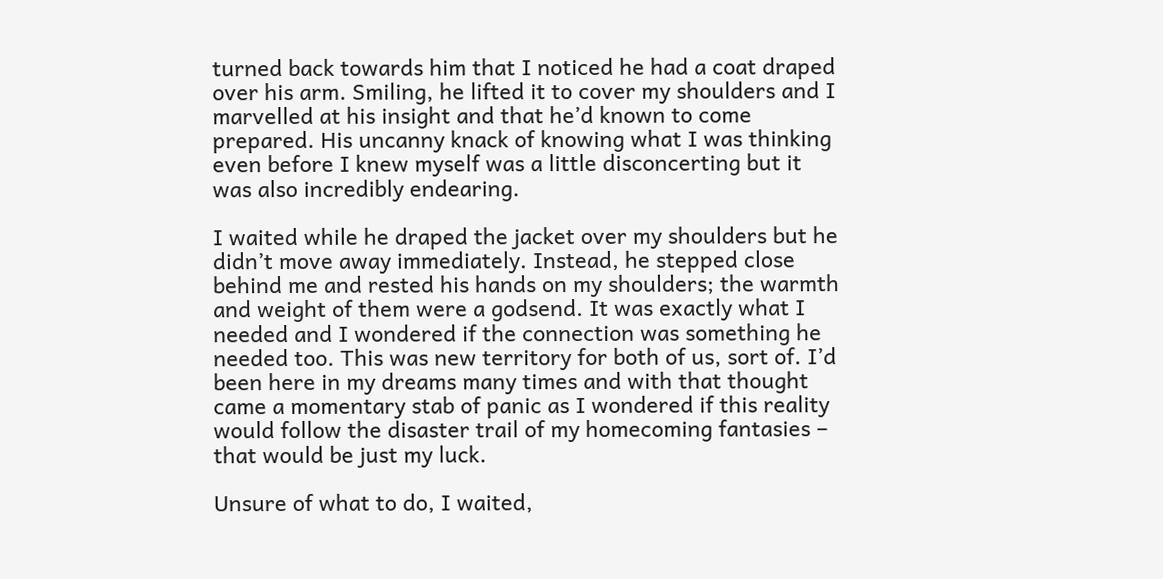turned back towards him that I noticed he had a coat draped over his arm. Smiling, he lifted it to cover my shoulders and I marvelled at his insight and that he’d known to come prepared. His uncanny knack of knowing what I was thinking even before I knew myself was a little disconcerting but it was also incredibly endearing.

I waited while he draped the jacket over my shoulders but he didn’t move away immediately. Instead, he stepped close behind me and rested his hands on my shoulders; the warmth and weight of them were a godsend. It was exactly what I needed and I wondered if the connection was something he needed too. This was new territory for both of us, sort of. I’d been here in my dreams many times and with that thought came a momentary stab of panic as I wondered if this reality would follow the disaster trail of my homecoming fantasies – that would be just my luck.

Unsure of what to do, I waited,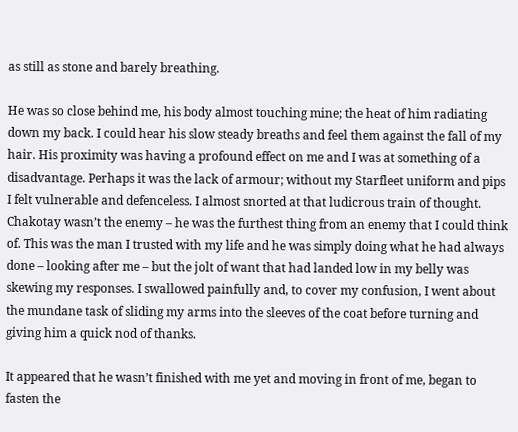as still as stone and barely breathing.

He was so close behind me, his body almost touching mine; the heat of him radiating down my back. I could hear his slow steady breaths and feel them against the fall of my hair. His proximity was having a profound effect on me and I was at something of a disadvantage. Perhaps it was the lack of armour; without my Starfleet uniform and pips I felt vulnerable and defenceless. I almost snorted at that ludicrous train of thought. Chakotay wasn’t the enemy – he was the furthest thing from an enemy that I could think of. This was the man I trusted with my life and he was simply doing what he had always done – looking after me – but the jolt of want that had landed low in my belly was skewing my responses. I swallowed painfully and, to cover my confusion, I went about the mundane task of sliding my arms into the sleeves of the coat before turning and giving him a quick nod of thanks.

It appeared that he wasn’t finished with me yet and moving in front of me, began to fasten the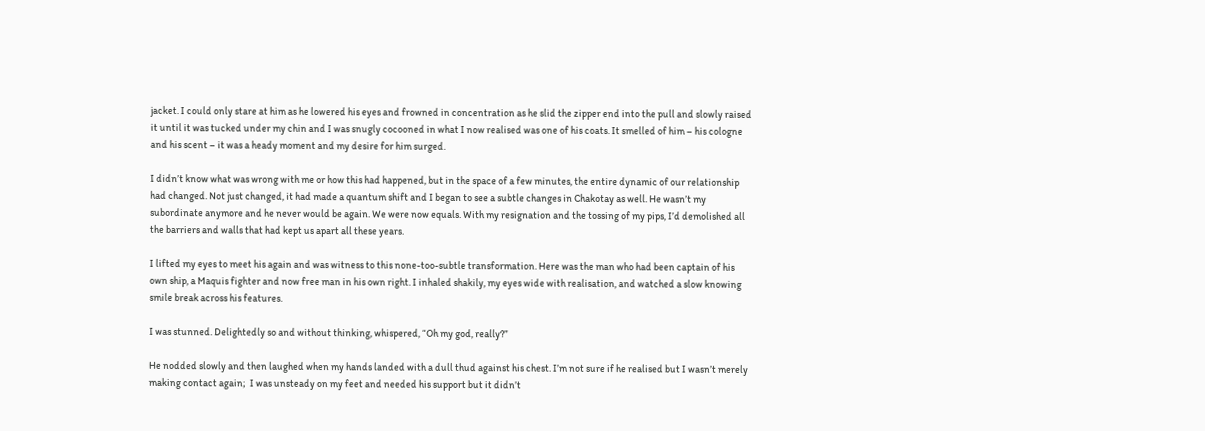jacket. I could only stare at him as he lowered his eyes and frowned in concentration as he slid the zipper end into the pull and slowly raised it until it was tucked under my chin and I was snugly cocooned in what I now realised was one of his coats. It smelled of him – his cologne and his scent – it was a heady moment and my desire for him surged.

I didn’t know what was wrong with me or how this had happened, but in the space of a few minutes, the entire dynamic of our relationship had changed. Not just changed, it had made a quantum shift and I began to see a subtle changes in Chakotay as well. He wasn’t my subordinate anymore and he never would be again. We were now equals. With my resignation and the tossing of my pips, I’d demolished all the barriers and walls that had kept us apart all these years.

I lifted my eyes to meet his again and was witness to this none-too-subtle transformation. Here was the man who had been captain of his own ship, a Maquis fighter and now free man in his own right. I inhaled shakily, my eyes wide with realisation, and watched a slow knowing smile break across his features.

I was stunned. Delightedly so and without thinking, whispered, “Oh my god, really?”

He nodded slowly and then laughed when my hands landed with a dull thud against his chest. I’m not sure if he realised but I wasn’t merely making contact again;  I was unsteady on my feet and needed his support but it didn’t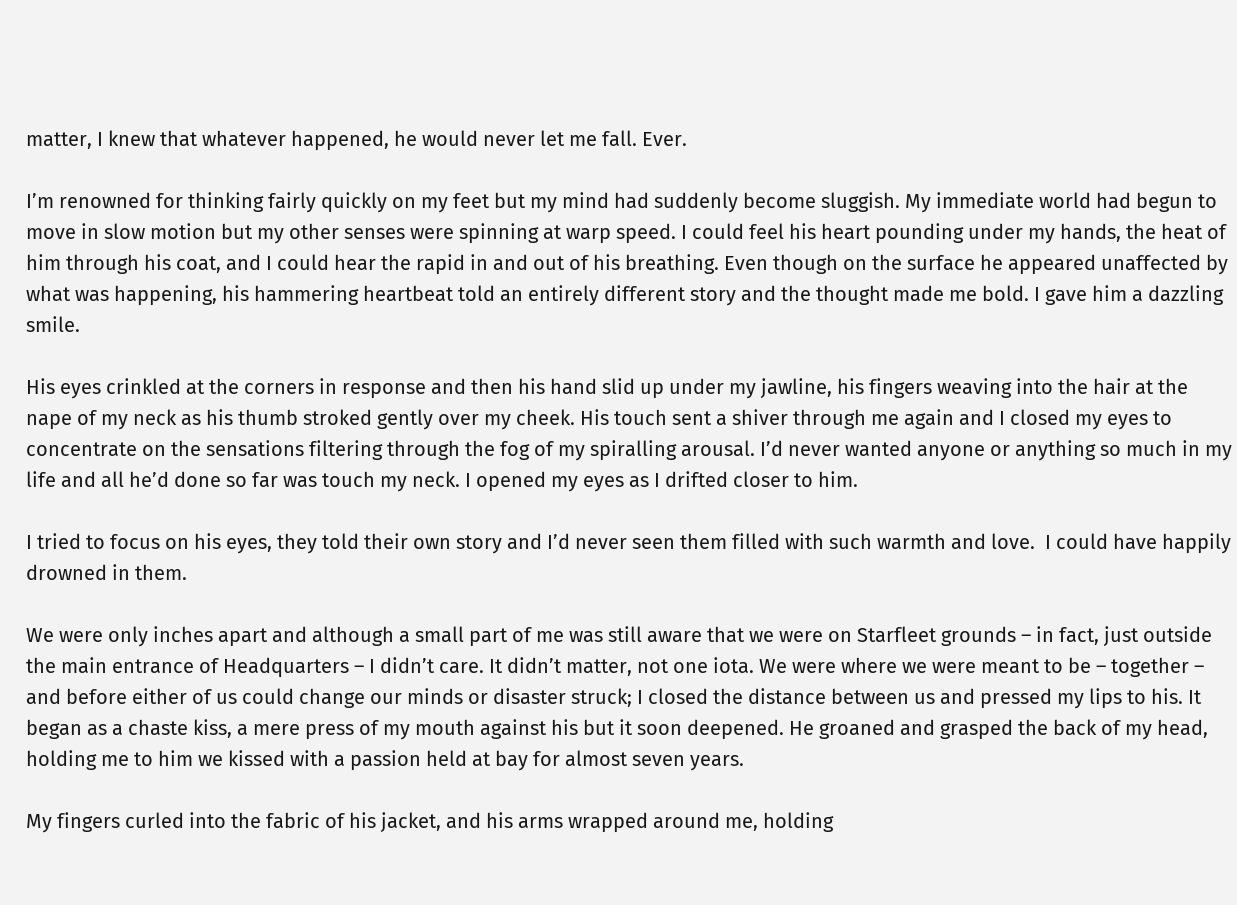matter, I knew that whatever happened, he would never let me fall. Ever.

I’m renowned for thinking fairly quickly on my feet but my mind had suddenly become sluggish. My immediate world had begun to move in slow motion but my other senses were spinning at warp speed. I could feel his heart pounding under my hands, the heat of him through his coat, and I could hear the rapid in and out of his breathing. Even though on the surface he appeared unaffected by what was happening, his hammering heartbeat told an entirely different story and the thought made me bold. I gave him a dazzling smile.

His eyes crinkled at the corners in response and then his hand slid up under my jawline, his fingers weaving into the hair at the nape of my neck as his thumb stroked gently over my cheek. His touch sent a shiver through me again and I closed my eyes to concentrate on the sensations filtering through the fog of my spiralling arousal. I’d never wanted anyone or anything so much in my life and all he’d done so far was touch my neck. I opened my eyes as I drifted closer to him.

I tried to focus on his eyes, they told their own story and I’d never seen them filled with such warmth and love.  I could have happily drowned in them.

We were only inches apart and although a small part of me was still aware that we were on Starfleet grounds – in fact, just outside the main entrance of Headquarters – I didn’t care. It didn’t matter, not one iota. We were where we were meant to be – together – and before either of us could change our minds or disaster struck; I closed the distance between us and pressed my lips to his. It began as a chaste kiss, a mere press of my mouth against his but it soon deepened. He groaned and grasped the back of my head, holding me to him we kissed with a passion held at bay for almost seven years.

My fingers curled into the fabric of his jacket, and his arms wrapped around me, holding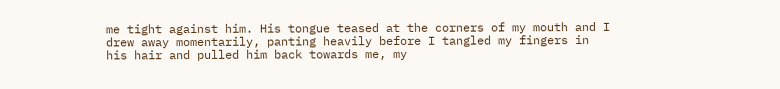me tight against him. His tongue teased at the corners of my mouth and I drew away momentarily, panting heavily before I tangled my fingers in his hair and pulled him back towards me, my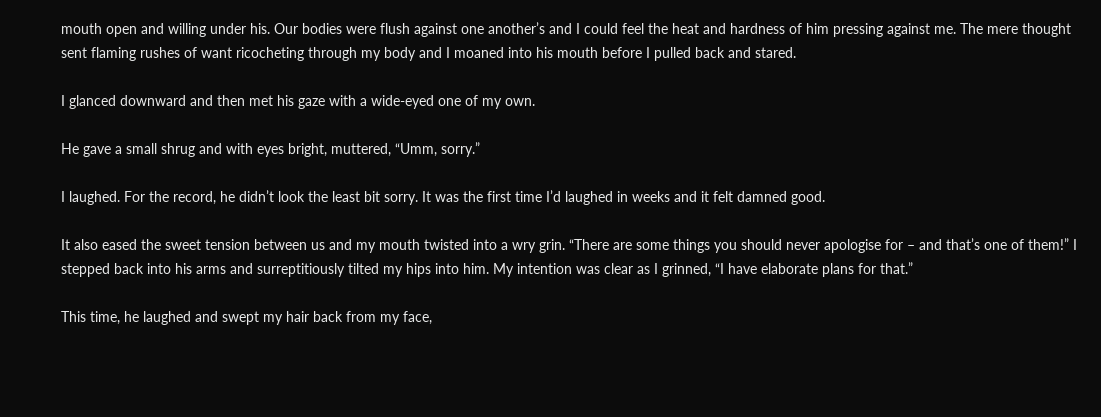mouth open and willing under his. Our bodies were flush against one another’s and I could feel the heat and hardness of him pressing against me. The mere thought sent flaming rushes of want ricocheting through my body and I moaned into his mouth before I pulled back and stared.

I glanced downward and then met his gaze with a wide-eyed one of my own.

He gave a small shrug and with eyes bright, muttered, “Umm, sorry.”

I laughed. For the record, he didn’t look the least bit sorry. It was the first time I’d laughed in weeks and it felt damned good.

It also eased the sweet tension between us and my mouth twisted into a wry grin. “There are some things you should never apologise for – and that’s one of them!” I stepped back into his arms and surreptitiously tilted my hips into him. My intention was clear as I grinned, “I have elaborate plans for that.”

This time, he laughed and swept my hair back from my face,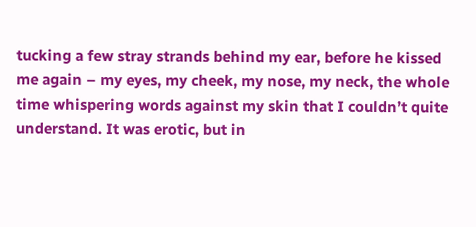tucking a few stray strands behind my ear, before he kissed me again – my eyes, my cheek, my nose, my neck, the whole time whispering words against my skin that I couldn’t quite understand. It was erotic, but in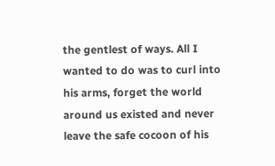the gentlest of ways. All I wanted to do was to curl into his arms, forget the world around us existed and never leave the safe cocoon of his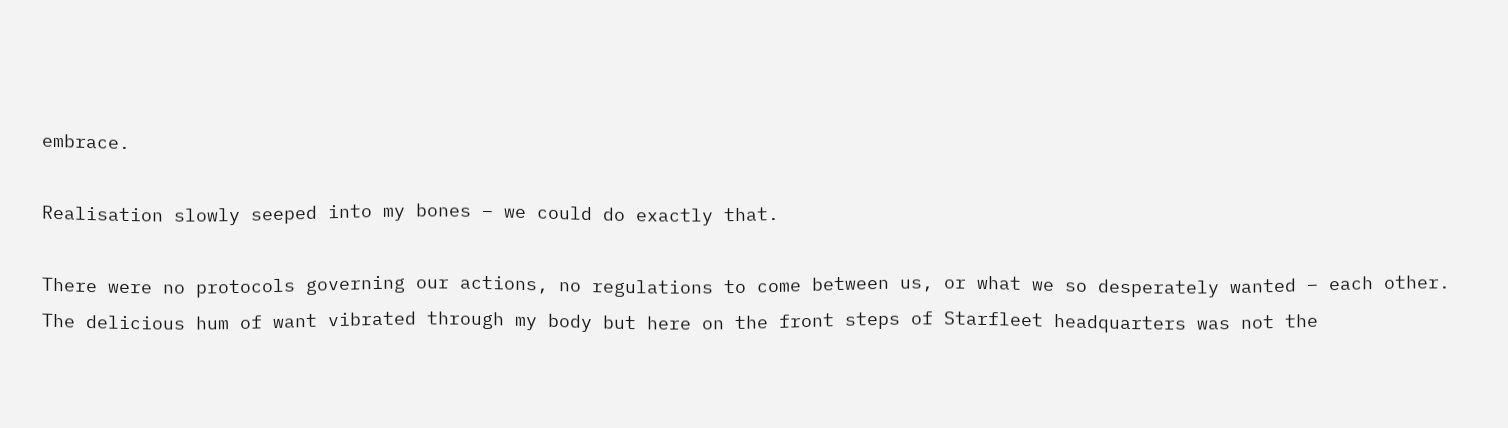embrace.

Realisation slowly seeped into my bones – we could do exactly that.

There were no protocols governing our actions, no regulations to come between us, or what we so desperately wanted – each other. The delicious hum of want vibrated through my body but here on the front steps of Starfleet headquarters was not the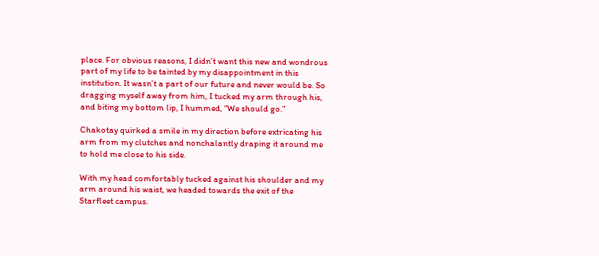place. For obvious reasons, I didn’t want this new and wondrous part of my life to be tainted by my disappointment in this institution. It wasn’t a part of our future and never would be. So dragging myself away from him, I tucked my arm through his, and biting my bottom lip, I hummed, “We should go.”

Chakotay quirked a smile in my direction before extricating his arm from my clutches and nonchalantly draping it around me to hold me close to his side.

With my head comfortably tucked against his shoulder and my arm around his waist, we headed towards the exit of the Starfleet campus.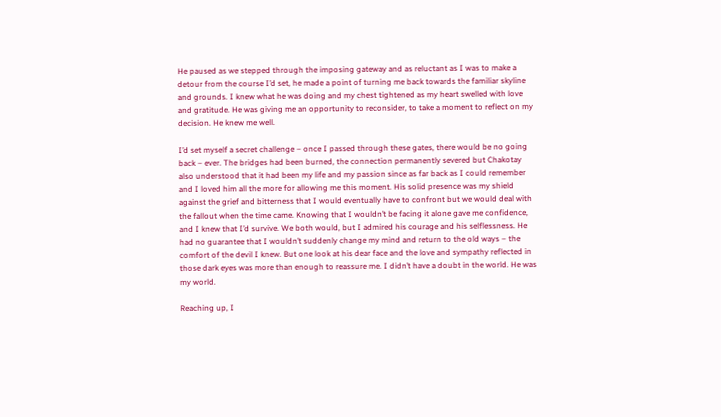He paused as we stepped through the imposing gateway and as reluctant as I was to make a detour from the course I’d set, he made a point of turning me back towards the familiar skyline and grounds. I knew what he was doing and my chest tightened as my heart swelled with love and gratitude. He was giving me an opportunity to reconsider, to take a moment to reflect on my decision. He knew me well.

I’d set myself a secret challenge – once I passed through these gates, there would be no going back – ever. The bridges had been burned, the connection permanently severed but Chakotay also understood that it had been my life and my passion since as far back as I could remember and I loved him all the more for allowing me this moment. His solid presence was my shield against the grief and bitterness that I would eventually have to confront but we would deal with the fallout when the time came. Knowing that I wouldn’t be facing it alone gave me confidence, and I knew that I’d survive. We both would, but I admired his courage and his selflessness. He had no guarantee that I wouldn’t suddenly change my mind and return to the old ways – the comfort of the devil I knew. But one look at his dear face and the love and sympathy reflected in those dark eyes was more than enough to reassure me. I didn’t have a doubt in the world. He was my world.

Reaching up, I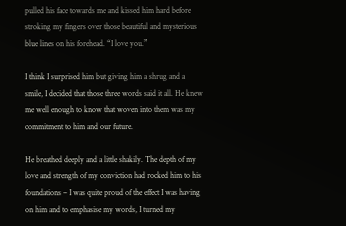pulled his face towards me and kissed him hard before stroking my fingers over those beautiful and mysterious blue lines on his forehead. “I love you.”

I think I surprised him but giving him a shrug and a smile, I decided that those three words said it all. He knew me well enough to know that woven into them was my commitment to him and our future.

He breathed deeply and a little shakily. The depth of my love and strength of my conviction had rocked him to his foundations – I was quite proud of the effect I was having on him and to emphasise my words, I turned my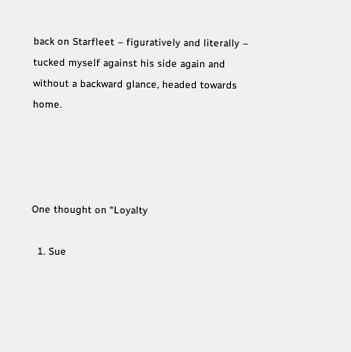back on Starfleet – figuratively and literally – tucked myself against his side again and without a backward glance, headed towards home.




One thought on “Loyalty

  1. Sue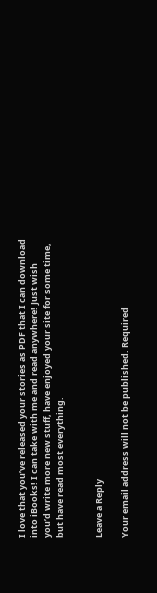I love that you’ve released your stories as PDF that I can download into iBooks! I can take with me and read anywhere! Just wish you’d write more new stuff, have enjoyed your site for some time, but have read most everything.


Leave a Reply

Your email address will not be published. Required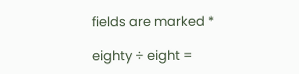fields are marked *

eighty ÷ eight =